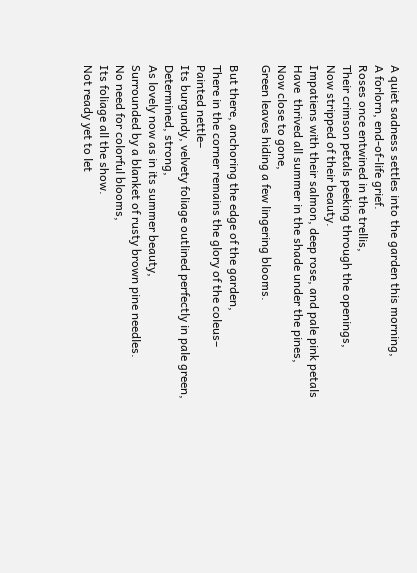A quiet sadness settles into the garden this morning,
A forlorn, end-of-life grief.
Roses once entwined in the trellis,
Their crimson petals peeking through the openings,
Now stripped of their beauty.
Impatiens with their salmon, deep rose, and pale pink petals
Have  thrived all summer in the shade under the pines,
Now close to gone,
Green leaves hiding a few lingering blooms.

But there, anchoring the edge of the garden,
There in the corner remains the glory of the coleus–
Painted nettle–
Its burgundy, velvety foliage outlined perfectly in pale green,
Determined, strong,
As lovely now as in its summer beauty,
Surrounded by a blanket of rusty brown pine needles.
No need for colorful blooms,
Its foliage all the show.
Not ready yet to let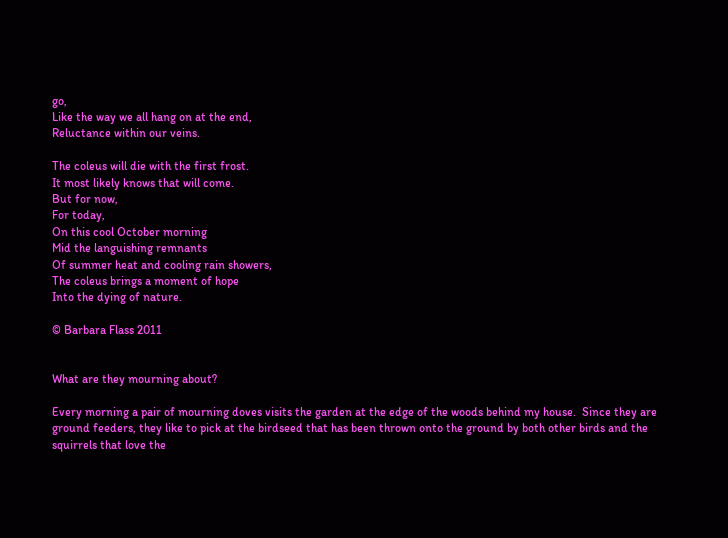go,
Like the way we all hang on at the end,
Reluctance within our veins.

The coleus will die with the first frost.
It most likely knows that will come.
But for now,
For today,
On this cool October morning
Mid the languishing remnants
Of summer heat and cooling rain showers,
The coleus brings a moment of hope
Into the dying of nature.

© Barbara Flass 2011


What are they mourning about?

Every morning a pair of mourning doves visits the garden at the edge of the woods behind my house.  Since they are ground feeders, they like to pick at the birdseed that has been thrown onto the ground by both other birds and the squirrels that love the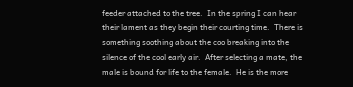feeder attached to the tree.  In the spring I can hear their lament as they begin their courting time.  There is something soothing about the coo breaking into the silence of the cool early air.  After selecting a mate, the male is bound for life to the female.  He is the more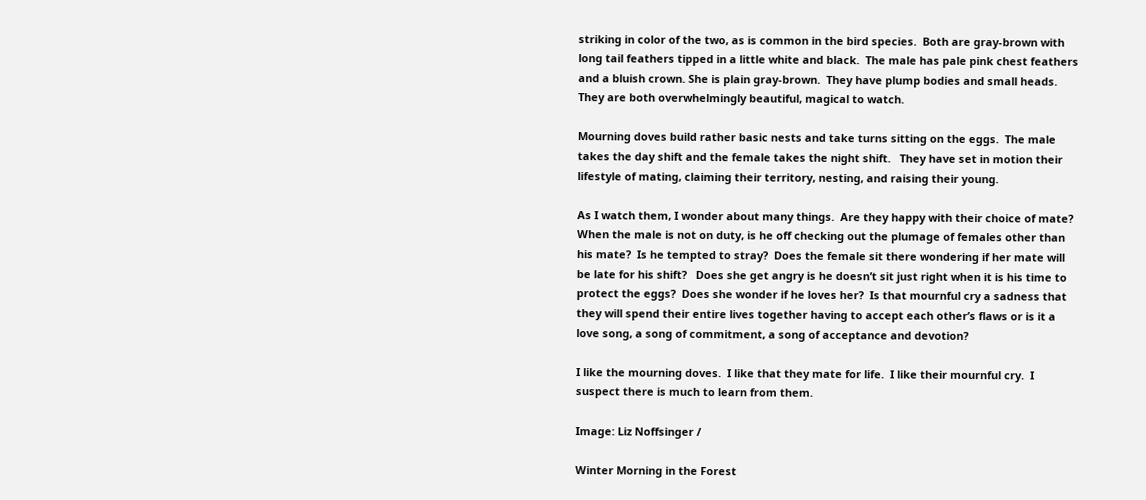striking in color of the two, as is common in the bird species.  Both are gray-brown with long tail feathers tipped in a little white and black.  The male has pale pink chest feathers and a bluish crown. She is plain gray-brown.  They have plump bodies and small heads.  They are both overwhelmingly beautiful, magical to watch.

Mourning doves build rather basic nests and take turns sitting on the eggs.  The male takes the day shift and the female takes the night shift.   They have set in motion their lifestyle of mating, claiming their territory, nesting, and raising their young.

As I watch them, I wonder about many things.  Are they happy with their choice of mate?  When the male is not on duty, is he off checking out the plumage of females other than his mate?  Is he tempted to stray?  Does the female sit there wondering if her mate will be late for his shift?   Does she get angry is he doesn’t sit just right when it is his time to protect the eggs?  Does she wonder if he loves her?  Is that mournful cry a sadness that they will spend their entire lives together having to accept each other’s flaws or is it a love song, a song of commitment, a song of acceptance and devotion?

I like the mourning doves.  I like that they mate for life.  I like their mournful cry.  I suspect there is much to learn from them.

Image: Liz Noffsinger /

Winter Morning in the Forest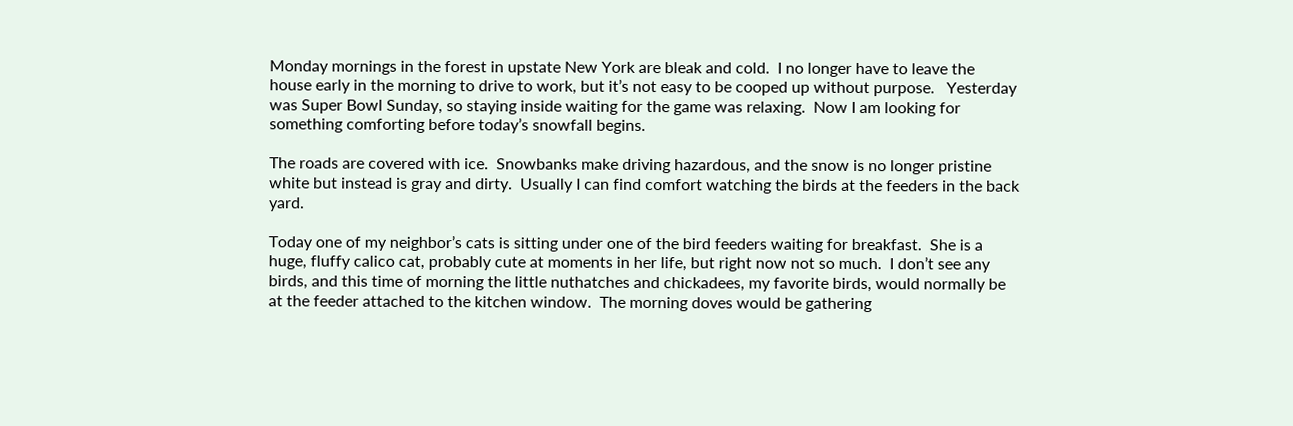Monday mornings in the forest in upstate New York are bleak and cold.  I no longer have to leave the house early in the morning to drive to work, but it’s not easy to be cooped up without purpose.   Yesterday was Super Bowl Sunday, so staying inside waiting for the game was relaxing.  Now I am looking for something comforting before today’s snowfall begins.

The roads are covered with ice.  Snowbanks make driving hazardous, and the snow is no longer pristine white but instead is gray and dirty.  Usually I can find comfort watching the birds at the feeders in the back yard.

Today one of my neighbor’s cats is sitting under one of the bird feeders waiting for breakfast.  She is a huge, fluffy calico cat, probably cute at moments in her life, but right now not so much.  I don’t see any birds, and this time of morning the little nuthatches and chickadees, my favorite birds, would normally be at the feeder attached to the kitchen window.  The morning doves would be gathering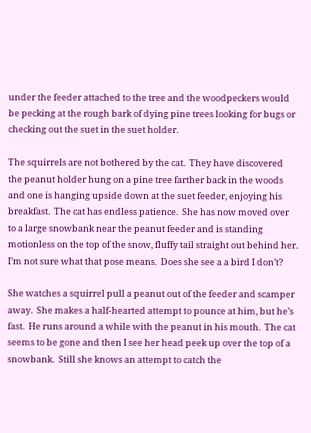under the feeder attached to the tree and the woodpeckers would be pecking at the rough bark of dying pine trees looking for bugs or checking out the suet in the suet holder.

The squirrels are not bothered by the cat.  They have discovered the peanut holder hung on a pine tree farther back in the woods and one is hanging upside down at the suet feeder, enjoying his breakfast.  The cat has endless patience.  She has now moved over to a large snowbank near the peanut feeder and is standing motionless on the top of the snow, fluffy tail straight out behind her.  I’m not sure what that pose means.  Does she see a a bird I don’t?

She watches a squirrel pull a peanut out of the feeder and scamper away.  She makes a half-hearted attempt to pounce at him, but he’s fast.  He runs around a while with the peanut in his mouth.  The cat seems to be gone and then I see her head peek up over the top of a snowbank.  Still she knows an attempt to catch the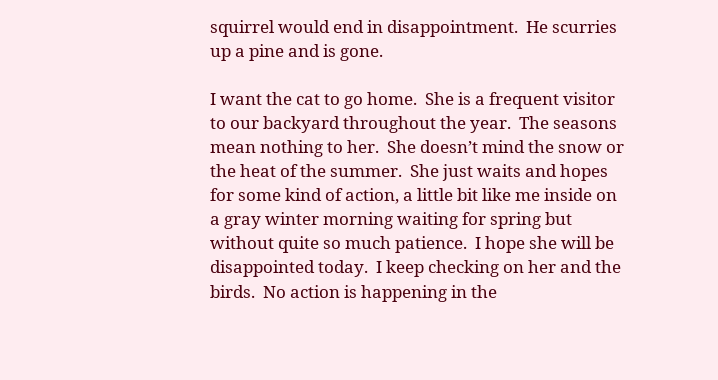squirrel would end in disappointment.  He scurries up a pine and is gone.

I want the cat to go home.  She is a frequent visitor to our backyard throughout the year.  The seasons mean nothing to her.  She doesn’t mind the snow or the heat of the summer.  She just waits and hopes for some kind of action, a little bit like me inside on a gray winter morning waiting for spring but without quite so much patience.  I hope she will be disappointed today.  I keep checking on her and the birds.  No action is happening in the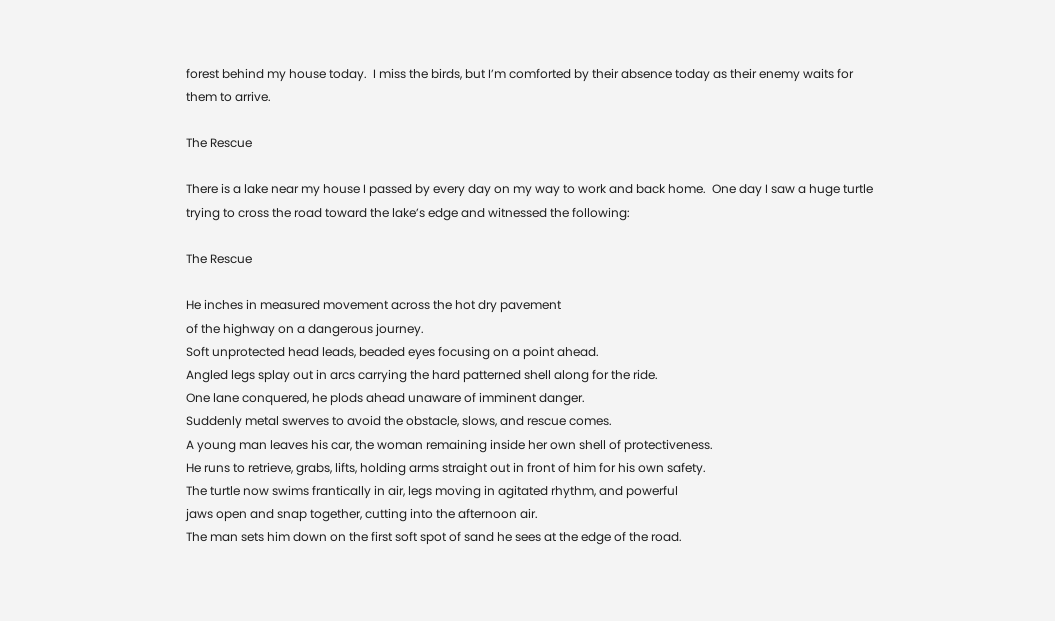forest behind my house today.  I miss the birds, but I’m comforted by their absence today as their enemy waits for them to arrive.

The Rescue

There is a lake near my house I passed by every day on my way to work and back home.  One day I saw a huge turtle trying to cross the road toward the lake’s edge and witnessed the following:

The Rescue

He inches in measured movement across the hot dry pavement
of the highway on a dangerous journey.
Soft unprotected head leads, beaded eyes focusing on a point ahead.
Angled legs splay out in arcs carrying the hard patterned shell along for the ride.
One lane conquered, he plods ahead unaware of imminent danger.
Suddenly metal swerves to avoid the obstacle, slows, and rescue comes.
A young man leaves his car, the woman remaining inside her own shell of protectiveness.
He runs to retrieve, grabs, lifts, holding arms straight out in front of him for his own safety.
The turtle now swims frantically in air, legs moving in agitated rhythm, and powerful
jaws open and snap together, cutting into the afternoon air.
The man sets him down on the first soft spot of sand he sees at the edge of the road.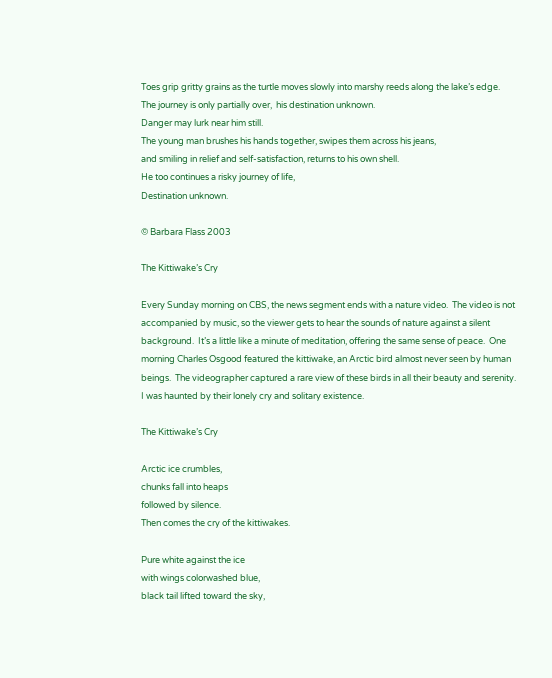Toes grip gritty grains as the turtle moves slowly into marshy reeds along the lake’s edge.
The journey is only partially over,  his destination unknown.
Danger may lurk near him still.
The young man brushes his hands together, swipes them across his jeans,
and smiling in relief and self-satisfaction, returns to his own shell.
He too continues a risky journey of life,
Destination unknown.

© Barbara Flass 2003

The Kittiwake’s Cry

Every Sunday morning on CBS, the news segment ends with a nature video.  The video is not accompanied by music, so the viewer gets to hear the sounds of nature against a silent background.  It’s a little like a minute of meditation, offering the same sense of peace.  One morning Charles Osgood featured the kittiwake, an Arctic bird almost never seen by human beings.  The videographer captured a rare view of these birds in all their beauty and serenity.  I was haunted by their lonely cry and solitary existence.

The Kittiwake’s Cry

Arctic ice crumbles,
chunks fall into heaps
followed by silence.
Then comes the cry of the kittiwakes.

Pure white against the ice
with wings colorwashed blue,
black tail lifted toward the sky,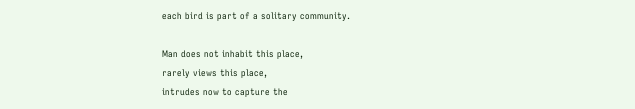each bird is part of a solitary community.

Man does not inhabit this place,
rarely views this place,
intrudes now to capture the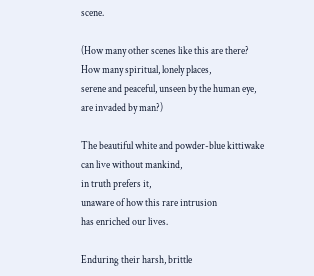scene.

(How many other scenes like this are there?
How many spiritual, lonely places,
serene and peaceful, unseen by the human eye,
are invaded by man?)

The beautiful white and powder-blue kittiwake
can live without mankind,
in truth prefers it,
unaware of how this rare intrusion
has enriched our lives.

Enduring their harsh, brittle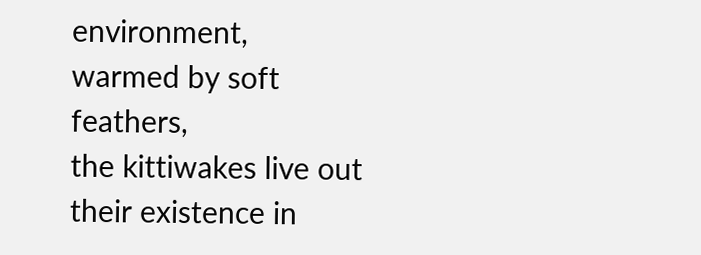environment,
warmed by soft feathers,
the kittiwakes live out their existence in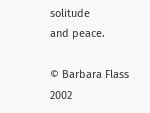solitude
and peace.

© Barbara Flass 2002